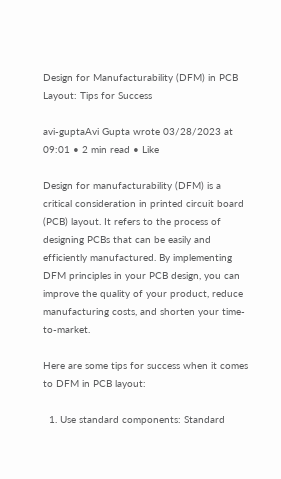Design for Manufacturability (DFM) in PCB Layout: Tips for Success

avi-guptaAvi Gupta wrote 03/28/2023 at 09:01 • 2 min read • Like

Design for manufacturability (DFM) is a critical consideration in printed circuit board (PCB) layout. It refers to the process of designing PCBs that can be easily and efficiently manufactured. By implementing DFM principles in your PCB design, you can improve the quality of your product, reduce manufacturing costs, and shorten your time-to-market.

Here are some tips for success when it comes to DFM in PCB layout:

  1. Use standard components: Standard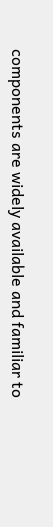components are widely available and familiar to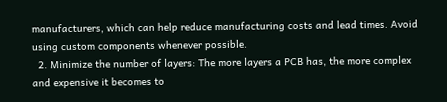manufacturers, which can help reduce manufacturing costs and lead times. Avoid using custom components whenever possible.
  2. Minimize the number of layers: The more layers a PCB has, the more complex and expensive it becomes to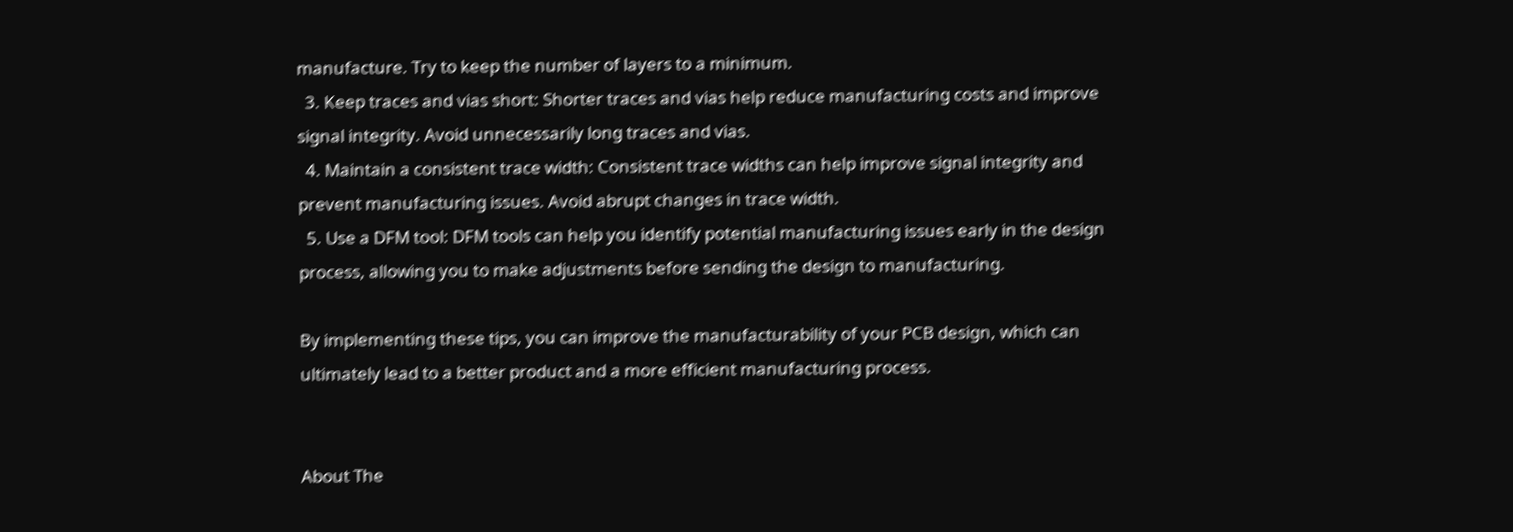manufacture. Try to keep the number of layers to a minimum.
  3. Keep traces and vias short: Shorter traces and vias help reduce manufacturing costs and improve signal integrity. Avoid unnecessarily long traces and vias.
  4. Maintain a consistent trace width: Consistent trace widths can help improve signal integrity and prevent manufacturing issues. Avoid abrupt changes in trace width.
  5. Use a DFM tool: DFM tools can help you identify potential manufacturing issues early in the design process, allowing you to make adjustments before sending the design to manufacturing.

By implementing these tips, you can improve the manufacturability of your PCB design, which can ultimately lead to a better product and a more efficient manufacturing process.


About The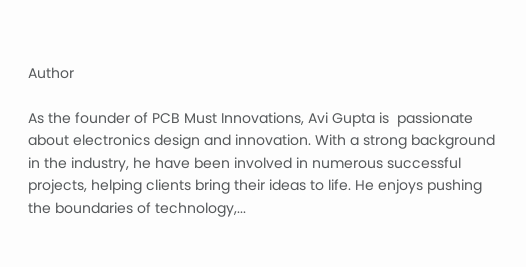Author

As the founder of PCB Must Innovations, Avi Gupta is  passionate about electronics design and innovation. With a strong background in the industry, he have been involved in numerous successful projects, helping clients bring their ideas to life. He enjoys pushing the boundaries of technology,...